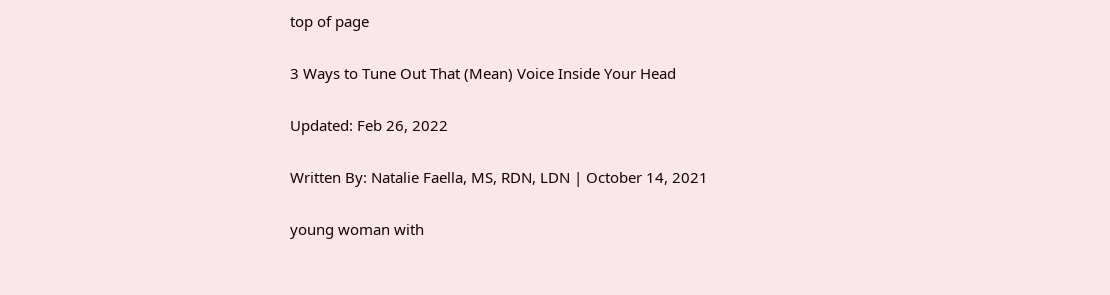top of page

3 Ways to Tune Out That (Mean) Voice Inside Your Head

Updated: Feb 26, 2022

Written By: Natalie Faella, MS, RDN, LDN | October 14, 2021

young woman with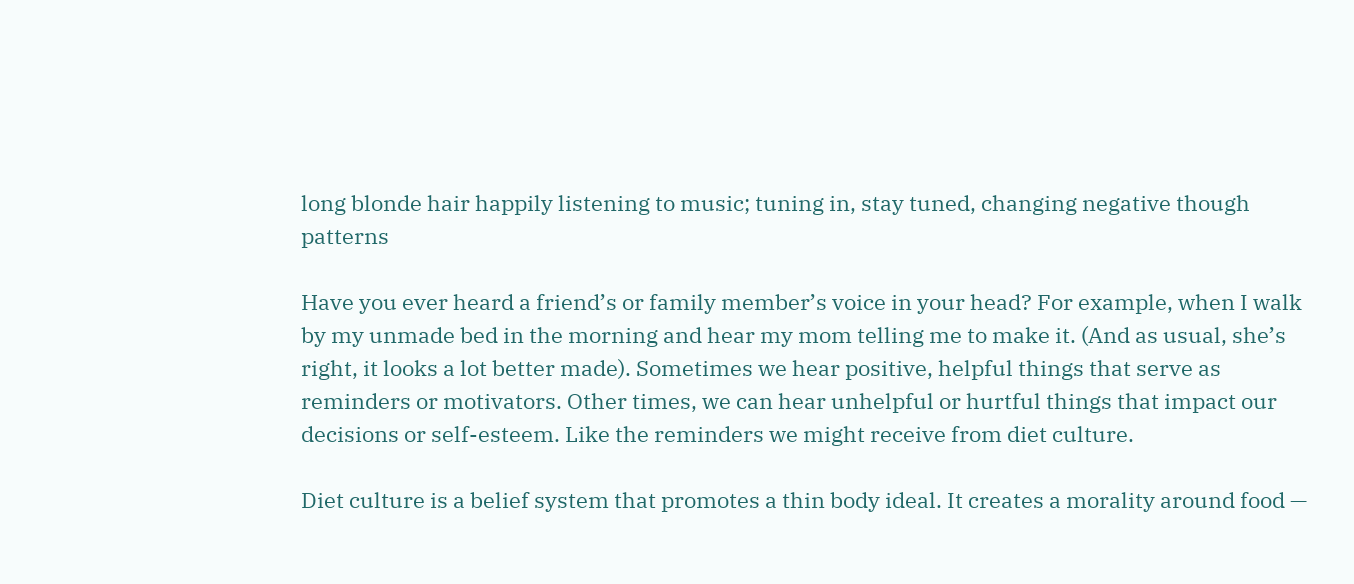long blonde hair happily listening to music; tuning in, stay tuned, changing negative though patterns

Have you ever heard a friend’s or family member’s voice in your head? For example, when I walk by my unmade bed in the morning and hear my mom telling me to make it. (And as usual, she’s right, it looks a lot better made). Sometimes we hear positive, helpful things that serve as reminders or motivators. Other times, we can hear unhelpful or hurtful things that impact our decisions or self-esteem. Like the reminders we might receive from diet culture.

Diet culture is a belief system that promotes a thin body ideal. It creates a morality around food —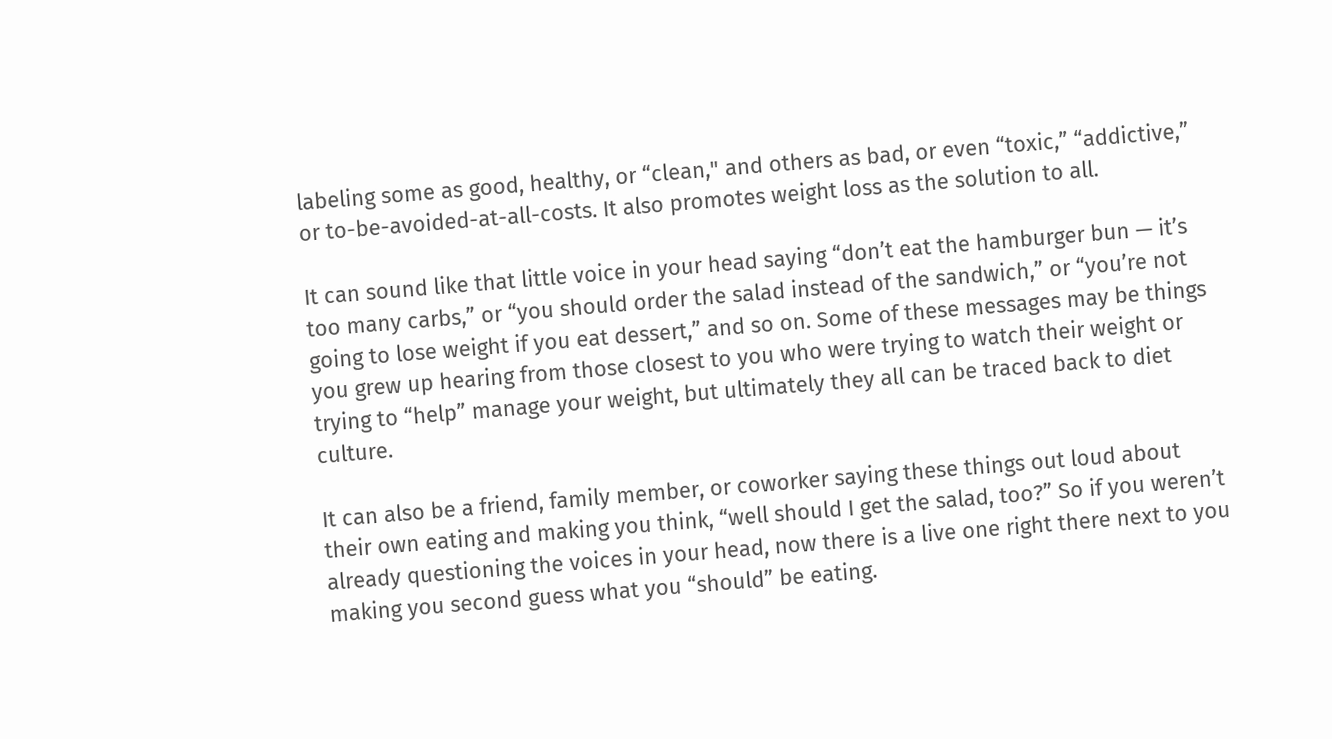labeling some as good, healthy, or “clean," and others as bad, or even “toxic,” “addictive,” or to-be-avoided-at-all-costs. It also promotes weight loss as the solution to all.

It can sound like that little voice in your head saying “don’t eat the hamburger bun — it’s too many carbs,” or “you should order the salad instead of the sandwich,” or “you’re not going to lose weight if you eat dessert,” and so on. Some of these messages may be things you grew up hearing from those closest to you who were trying to watch their weight or trying to “help” manage your weight, but ultimately they all can be traced back to diet culture.

It can also be a friend, family member, or coworker saying these things out loud about their own eating and making you think, “well should I get the salad, too?” So if you weren’t already questioning the voices in your head, now there is a live one right there next to you making you second guess what you “should” be eating.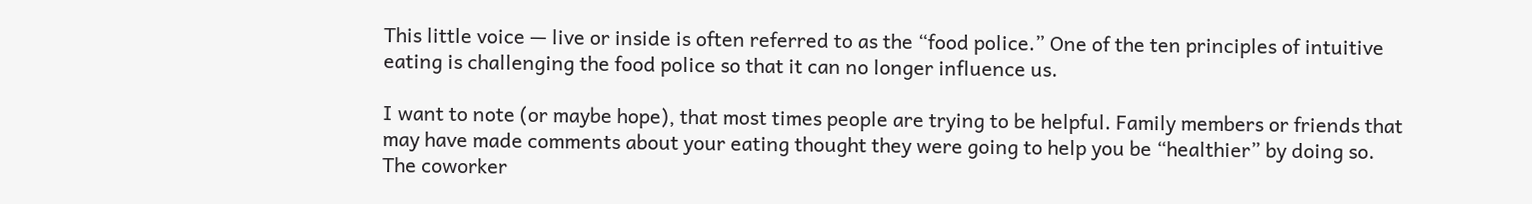This little voice — live or inside is often referred to as the “food police.” One of the ten principles of intuitive eating is challenging the food police so that it can no longer influence us.

I want to note (or maybe hope), that most times people are trying to be helpful. Family members or friends that may have made comments about your eating thought they were going to help you be “healthier” by doing so. The coworker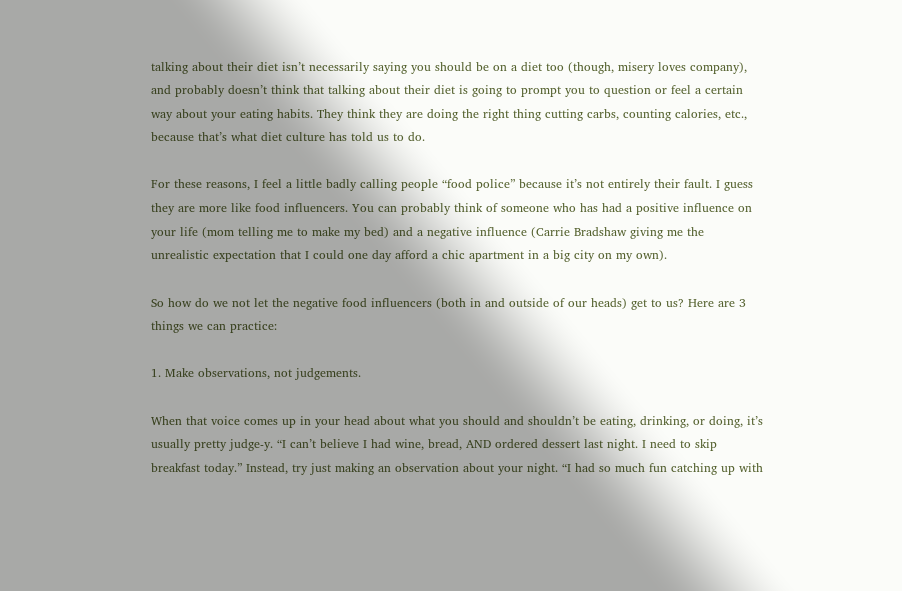talking about their diet isn’t necessarily saying you should be on a diet too (though, misery loves company), and probably doesn’t think that talking about their diet is going to prompt you to question or feel a certain way about your eating habits. They think they are doing the right thing cutting carbs, counting calories, etc., because that’s what diet culture has told us to do.

For these reasons, I feel a little badly calling people “food police” because it’s not entirely their fault. I guess they are more like food influencers. You can probably think of someone who has had a positive influence on your life (mom telling me to make my bed) and a negative influence (Carrie Bradshaw giving me the unrealistic expectation that I could one day afford a chic apartment in a big city on my own).

So how do we not let the negative food influencers (both in and outside of our heads) get to us? Here are 3 things we can practice:

1. Make observations, not judgements.

When that voice comes up in your head about what you should and shouldn’t be eating, drinking, or doing, it’s usually pretty judge-y. “I can’t believe I had wine, bread, AND ordered dessert last night. I need to skip breakfast today.” Instead, try just making an observation about your night. “I had so much fun catching up with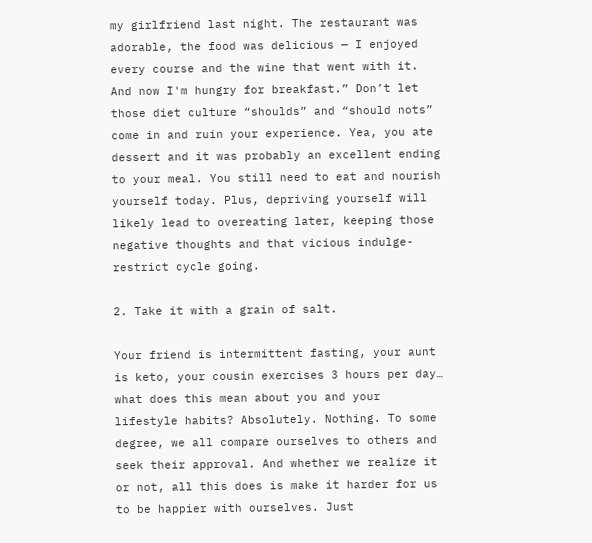my girlfriend last night. The restaurant was adorable, the food was delicious — I enjoyed every course and the wine that went with it. And now I'm hungry for breakfast.” Don’t let those diet culture “shoulds” and “should nots” come in and ruin your experience. Yea, you ate dessert and it was probably an excellent ending to your meal. You still need to eat and nourish yourself today. Plus, depriving yourself will likely lead to overeating later, keeping those negative thoughts and that vicious indulge-restrict cycle going.

2. Take it with a grain of salt.

Your friend is intermittent fasting, your aunt is keto, your cousin exercises 3 hours per day… what does this mean about you and your lifestyle habits? Absolutely. Nothing. To some degree, we all compare ourselves to others and seek their approval. And whether we realize it or not, all this does is make it harder for us to be happier with ourselves. Just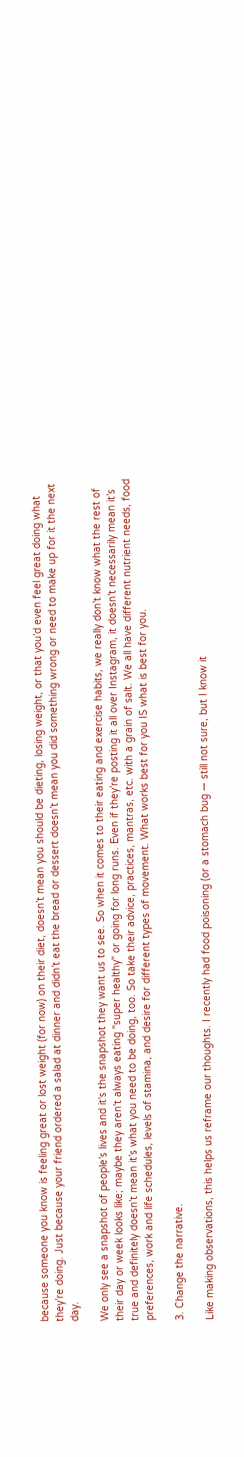because someone you know is feeling great or lost weight (for now) on their diet, doesn’t mean you should be dieting, losing weight, or that you’d even feel great doing what they’re doing. Just because your friend ordered a salad at dinner and didn’t eat the bread or dessert doesn’t mean you did something wrong or need to make up for it the next day.

We only see a snapshot of people’s lives and it's the snapshot they want us to see. So when it comes to their eating and exercise habits, we really don’t know what the rest of their day or week looks like; maybe they aren't always eating "super healthy" or going for long runs. Even if they’re posting it all over Instagram, it doesn’t necessarily mean it’s true and definitely doesn’t mean it’s what you need to be doing, too. So take their advice, practices, mantras, etc. with a grain of salt. We all have different nutrient needs, food preferences, work and life schedules, levels of stamina, and desire for different types of movement. What works best for you IS what is best for you.

3. Change the narrative.

Like making observations, this helps us reframe our thoughts. I recently had food poisoning (or a stomach bug — still not sure, but I know it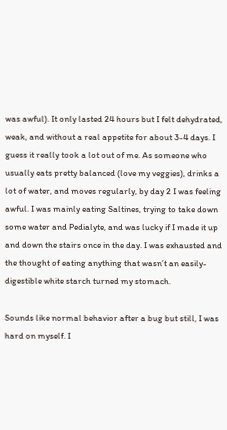was awful). It only lasted 24 hours but I felt dehydrated, weak, and without a real appetite for about 3-4 days. I guess it really took a lot out of me. As someone who usually eats pretty balanced (love my veggies), drinks a lot of water, and moves regularly, by day 2 I was feeling awful. I was mainly eating Saltines, trying to take down some water and Pedialyte, and was lucky if I made it up and down the stairs once in the day. I was exhausted and the thought of eating anything that wasn’t an easily-digestible white starch turned my stomach.

Sounds like normal behavior after a bug but still, I was hard on myself. I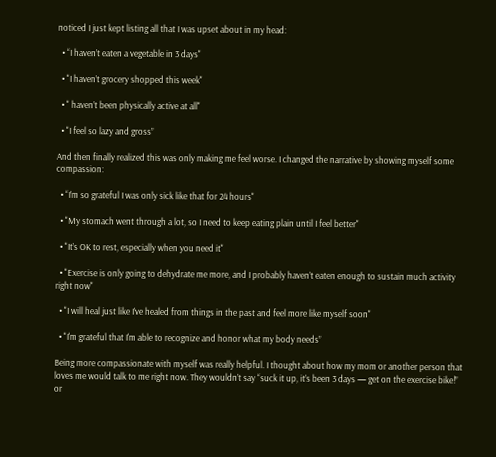noticed I just kept listing all that I was upset about in my head:

  • “I haven’t eaten a vegetable in 3 days"

  • "I haven’t grocery shopped this week"

  • " haven’t been physically active at all"

  • "I feel so lazy and gross”

And then finally realized this was only making me feel worse. I changed the narrative by showing myself some compassion:

  • “I’m so grateful I was only sick like that for 24 hours"

  • "My stomach went through a lot, so I need to keep eating plain until I feel better"

  • "It’s OK to rest, especially when you need it"

  • "Exercise is only going to dehydrate me more, and I probably haven’t eaten enough to sustain much activity right now"

  • "I will heal just like I’ve healed from things in the past and feel more like myself soon"

  • "I'm grateful that I'm able to recognize and honor what my body needs”

Being more compassionate with myself was really helpful. I thought about how my mom or another person that loves me would talk to me right now. They wouldn’t say “suck it up, it’s been 3 days — get on the exercise bike!” or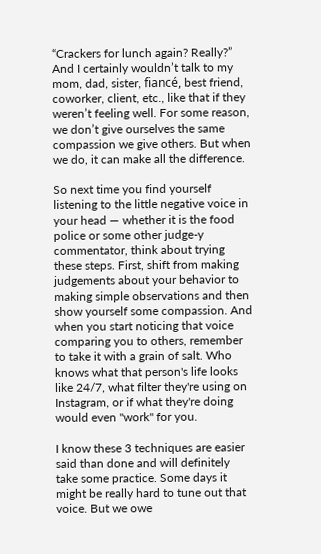“Crackers for lunch again? Really?” And I certainly wouldn’t talk to my mom, dad, sister, fiancé, best friend, coworker, client, etc., like that if they weren’t feeling well. For some reason, we don’t give ourselves the same compassion we give others. But when we do, it can make all the difference.

So next time you find yourself listening to the little negative voice in your head — whether it is the food police or some other judge-y commentator, think about trying these steps. First, shift from making judgements about your behavior to making simple observations and then show yourself some compassion. And when you start noticing that voice comparing you to others, remember to take it with a grain of salt. Who knows what that person's life looks like 24/7, what filter they're using on Instagram, or if what they're doing would even "work" for you.

I know these 3 techniques are easier said than done and will definitely take some practice. Some days it might be really hard to tune out that voice. But we owe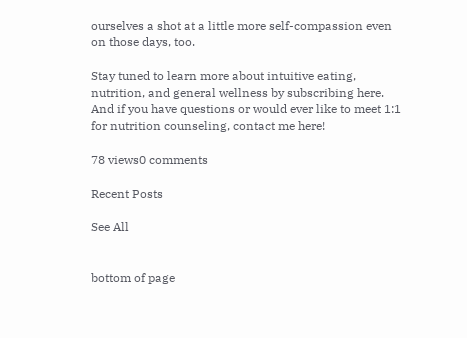ourselves a shot at a little more self-compassion even on those days, too.

Stay tuned to learn more about intuitive eating, nutrition, and general wellness by subscribing here. And if you have questions or would ever like to meet 1:1 for nutrition counseling, contact me here!

78 views0 comments

Recent Posts

See All


bottom of page